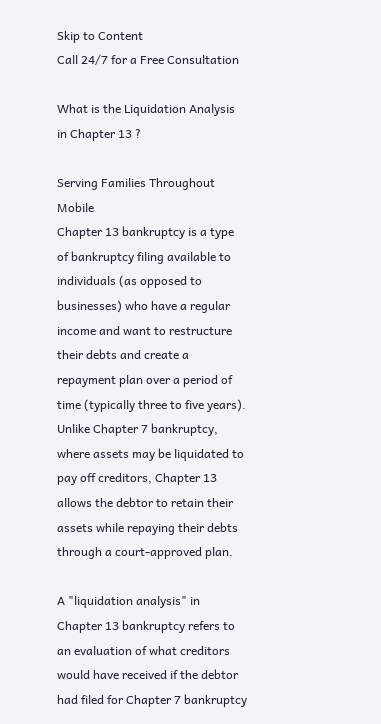Skip to Content
Call 24/7 for a Free Consultation

What is the Liquidation Analysis in Chapter 13 ?

Serving Families Throughout Mobile
Chapter 13 bankruptcy is a type of bankruptcy filing available to individuals (as opposed to businesses) who have a regular income and want to restructure their debts and create a repayment plan over a period of time (typically three to five years). Unlike Chapter 7 bankruptcy, where assets may be liquidated to pay off creditors, Chapter 13 allows the debtor to retain their assets while repaying their debts through a court-approved plan.

A "liquidation analysis" in Chapter 13 bankruptcy refers to an evaluation of what creditors would have received if the debtor had filed for Chapter 7 bankruptcy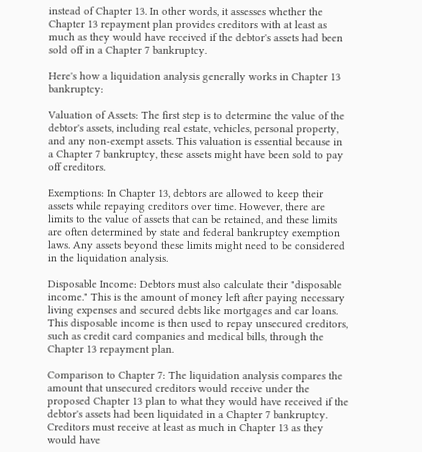instead of Chapter 13. In other words, it assesses whether the Chapter 13 repayment plan provides creditors with at least as much as they would have received if the debtor's assets had been sold off in a Chapter 7 bankruptcy.

Here's how a liquidation analysis generally works in Chapter 13 bankruptcy:

Valuation of Assets: The first step is to determine the value of the debtor's assets, including real estate, vehicles, personal property, and any non-exempt assets. This valuation is essential because in a Chapter 7 bankruptcy, these assets might have been sold to pay off creditors.

Exemptions: In Chapter 13, debtors are allowed to keep their assets while repaying creditors over time. However, there are limits to the value of assets that can be retained, and these limits are often determined by state and federal bankruptcy exemption laws. Any assets beyond these limits might need to be considered in the liquidation analysis.

Disposable Income: Debtors must also calculate their "disposable income." This is the amount of money left after paying necessary living expenses and secured debts like mortgages and car loans. This disposable income is then used to repay unsecured creditors, such as credit card companies and medical bills, through the Chapter 13 repayment plan.

Comparison to Chapter 7: The liquidation analysis compares the amount that unsecured creditors would receive under the proposed Chapter 13 plan to what they would have received if the debtor's assets had been liquidated in a Chapter 7 bankruptcy. Creditors must receive at least as much in Chapter 13 as they would have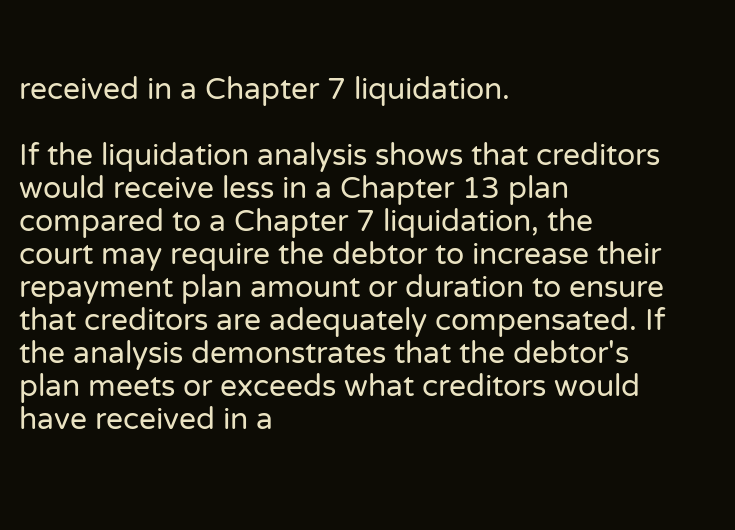received in a Chapter 7 liquidation.

If the liquidation analysis shows that creditors would receive less in a Chapter 13 plan compared to a Chapter 7 liquidation, the court may require the debtor to increase their repayment plan amount or duration to ensure that creditors are adequately compensated. If the analysis demonstrates that the debtor's plan meets or exceeds what creditors would have received in a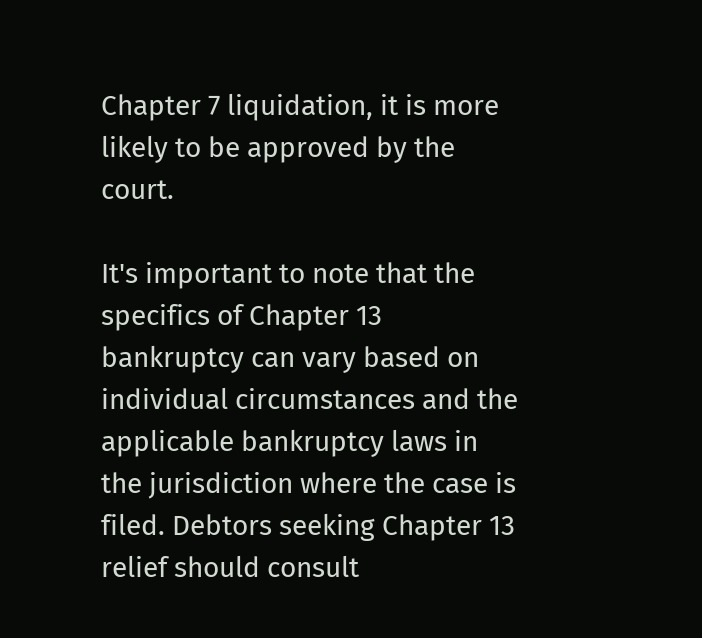Chapter 7 liquidation, it is more likely to be approved by the court.

It's important to note that the specifics of Chapter 13 bankruptcy can vary based on individual circumstances and the applicable bankruptcy laws in the jurisdiction where the case is filed. Debtors seeking Chapter 13 relief should consult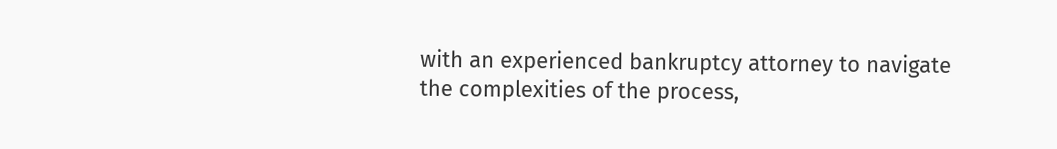with an experienced bankruptcy attorney to navigate the complexities of the process,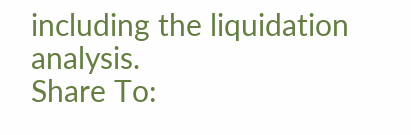including the liquidation analysis.
Share To: